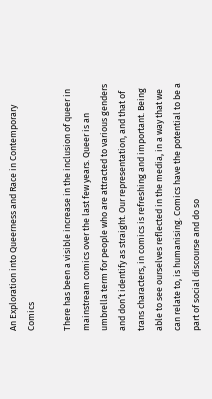An Exploration into Queerness and Race in Contemporary Comics

There has been a visible increase in the inclusion of queer in mainstream comics over the last few years. Queer is an umbrella term for people who are attracted to various genders and don’t identify as straight. Our representation, and that of trans characters, in comics is refreshing and important. Being able to see ourselves reflected in the media, in a way that we can relate to, is humanising. Comics have the potential to be a part of social discourse and do so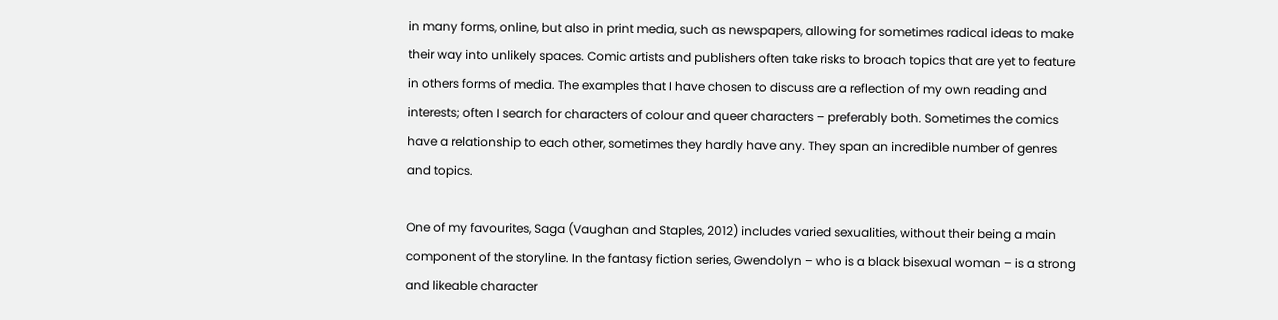in many forms, online, but also in print media, such as newspapers, allowing for sometimes radical ideas to make their way into unlikely spaces. Comic artists and publishers often take risks to broach topics that are yet to feature in others forms of media. The examples that I have chosen to discuss are a reflection of my own reading and interests; often I search for characters of colour and queer characters – preferably both. Sometimes the comics have a relationship to each other, sometimes they hardly have any. They span an incredible number of genres and topics.

One of my favourites, Saga (Vaughan and Staples, 2012) includes varied sexualities, without their being a main component of the storyline. In the fantasy fiction series, Gwendolyn – who is a black bisexual woman – is a strong and likeable character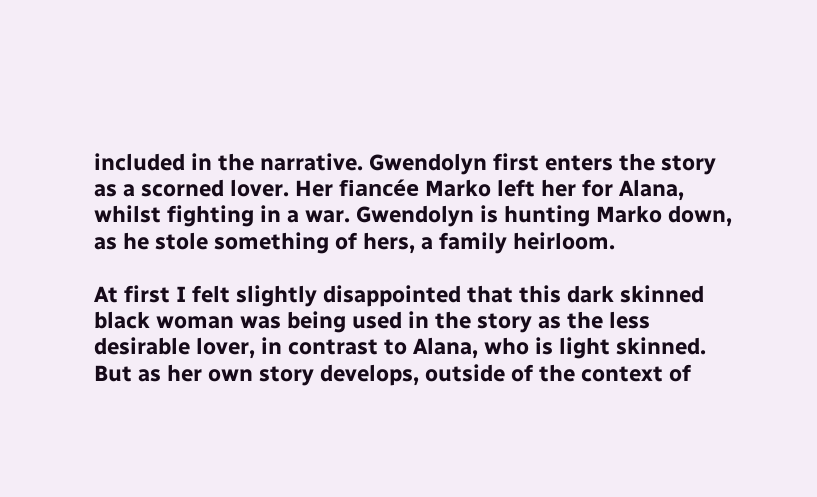included in the narrative. Gwendolyn first enters the story as a scorned lover. Her fiancée Marko left her for Alana, whilst fighting in a war. Gwendolyn is hunting Marko down, as he stole something of hers, a family heirloom.

At first I felt slightly disappointed that this dark skinned black woman was being used in the story as the less desirable lover, in contrast to Alana, who is light skinned. But as her own story develops, outside of the context of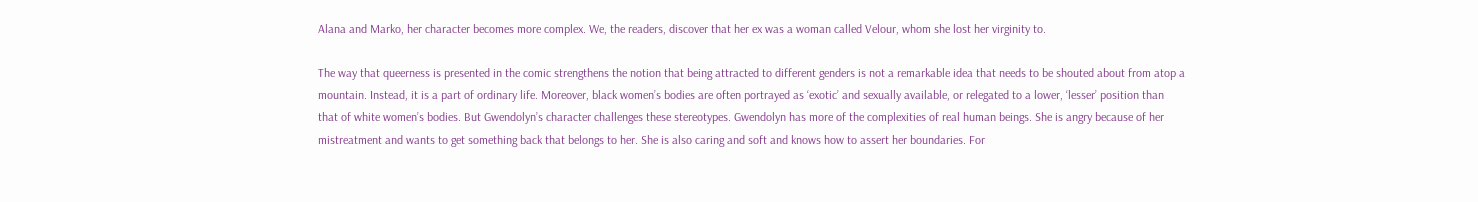Alana and Marko, her character becomes more complex. We, the readers, discover that her ex was a woman called Velour, whom she lost her virginity to.

The way that queerness is presented in the comic strengthens the notion that being attracted to different genders is not a remarkable idea that needs to be shouted about from atop a mountain. Instead, it is a part of ordinary life. Moreover, black women’s bodies are often portrayed as ‘exotic’ and sexually available, or relegated to a lower, ‘lesser’ position than that of white women’s bodies. But Gwendolyn’s character challenges these stereotypes. Gwendolyn has more of the complexities of real human beings. She is angry because of her mistreatment and wants to get something back that belongs to her. She is also caring and soft and knows how to assert her boundaries. For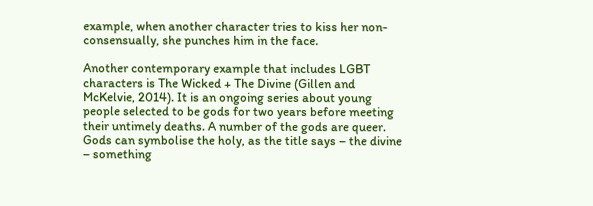example, when another character tries to kiss her non-consensually, she punches him in the face.

Another contemporary example that includes LGBT characters is The Wicked + The Divine (Gillen and McKelvie, 2014). It is an ongoing series about young people selected to be gods for two years before meeting their untimely deaths. A number of the gods are queer. Gods can symbolise the holy, as the title says – the divine – something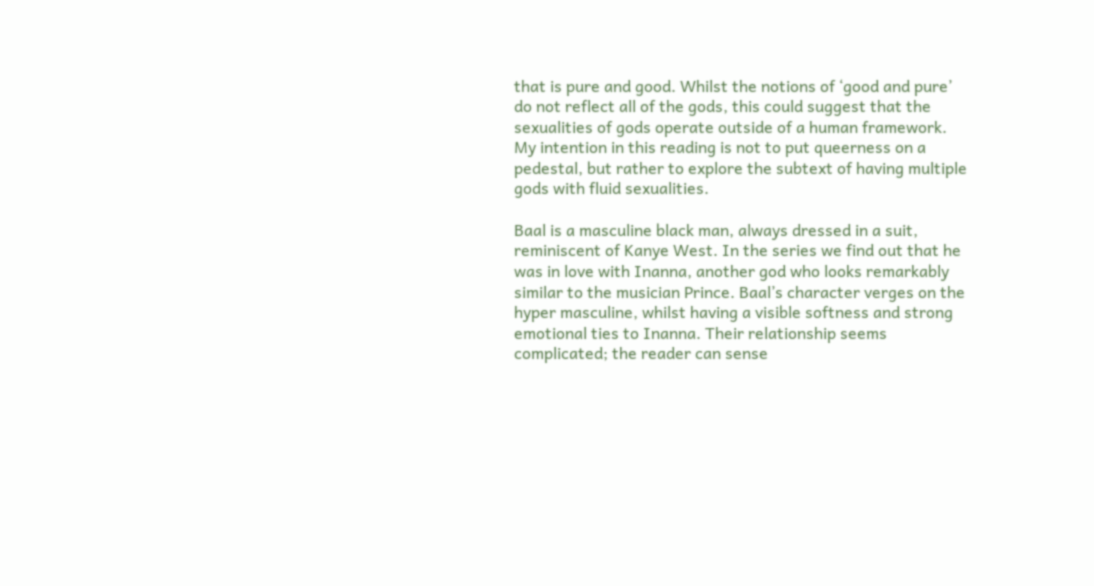that is pure and good. Whilst the notions of ‘good and pure’ do not reflect all of the gods, this could suggest that the sexualities of gods operate outside of a human framework. My intention in this reading is not to put queerness on a pedestal, but rather to explore the subtext of having multiple gods with fluid sexualities.

Baal is a masculine black man, always dressed in a suit, reminiscent of Kanye West. In the series we find out that he was in love with Inanna, another god who looks remarkably similar to the musician Prince. Baal’s character verges on the hyper masculine, whilst having a visible softness and strong emotional ties to Inanna. Their relationship seems complicated; the reader can sense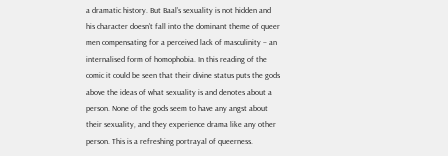a dramatic history. But Baal’s sexuality is not hidden and his character doesn’t fall into the dominant theme of queer men compensating for a perceived lack of masculinity – an internalised form of homophobia. In this reading of the comic it could be seen that their divine status puts the gods above the ideas of what sexuality is and denotes about a person. None of the gods seem to have any angst about their sexuality, and they experience drama like any other person. This is a refreshing portrayal of queerness.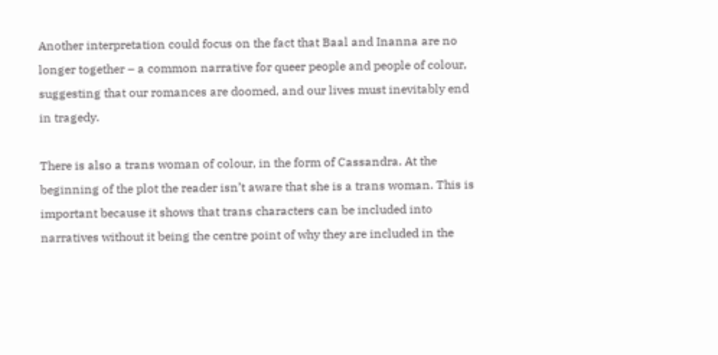Another interpretation could focus on the fact that Baal and Inanna are no longer together – a common narrative for queer people and people of colour, suggesting that our romances are doomed, and our lives must inevitably end in tragedy.

There is also a trans woman of colour, in the form of Cassandra. At the beginning of the plot the reader isn’t aware that she is a trans woman. This is important because it shows that trans characters can be included into narratives without it being the centre point of why they are included in the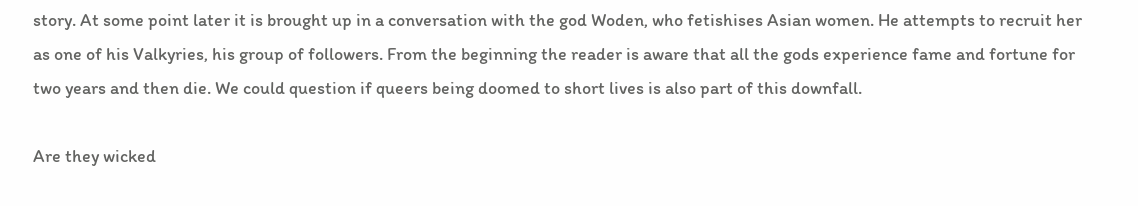story. At some point later it is brought up in a conversation with the god Woden, who fetishises Asian women. He attempts to recruit her as one of his Valkyries, his group of followers. From the beginning the reader is aware that all the gods experience fame and fortune for two years and then die. We could question if queers being doomed to short lives is also part of this downfall.

Are they wicked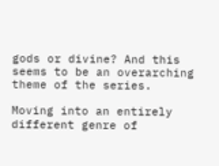gods or divine? And this seems to be an overarching theme of the series.

Moving into an entirely different genre of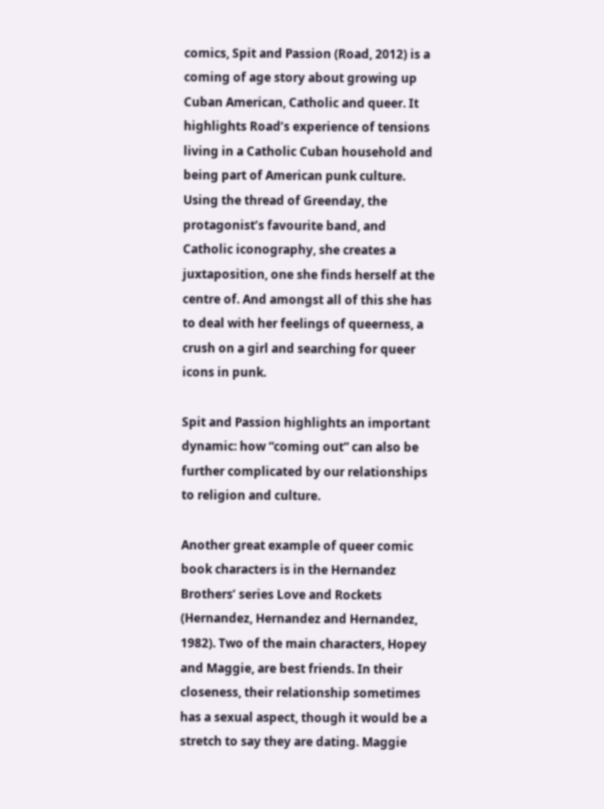comics, Spit and Passion (Road, 2012) is a coming of age story about growing up Cuban American, Catholic and queer. It highlights Road’s experience of tensions living in a Catholic Cuban household and being part of American punk culture. Using the thread of Greenday, the protagonist’s favourite band, and Catholic iconography, she creates a juxtaposition, one she finds herself at the centre of. And amongst all of this she has to deal with her feelings of queerness, a crush on a girl and searching for queer icons in punk.

Spit and Passion highlights an important dynamic: how “coming out” can also be further complicated by our relationships to religion and culture.

Another great example of queer comic book characters is in the Hernandez Brothers’ series Love and Rockets (Hernandez, Hernandez and Hernandez, 1982). Two of the main characters, Hopey and Maggie, are best friends. In their closeness, their relationship sometimes has a sexual aspect, though it would be a stretch to say they are dating. Maggie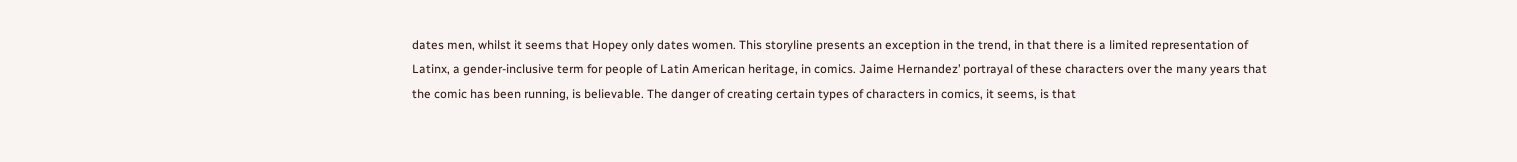dates men, whilst it seems that Hopey only dates women. This storyline presents an exception in the trend, in that there is a limited representation of Latinx, a gender-inclusive term for people of Latin American heritage, in comics. Jaime Hernandez’ portrayal of these characters over the many years that the comic has been running, is believable. The danger of creating certain types of characters in comics, it seems, is that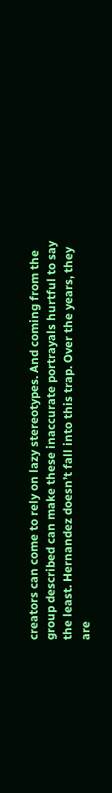creators can come to rely on lazy stereotypes. And coming from the group described can make these inaccurate portrayals hurtful to say the least. Hernandez doesn’t fall into this trap. Over the years, they are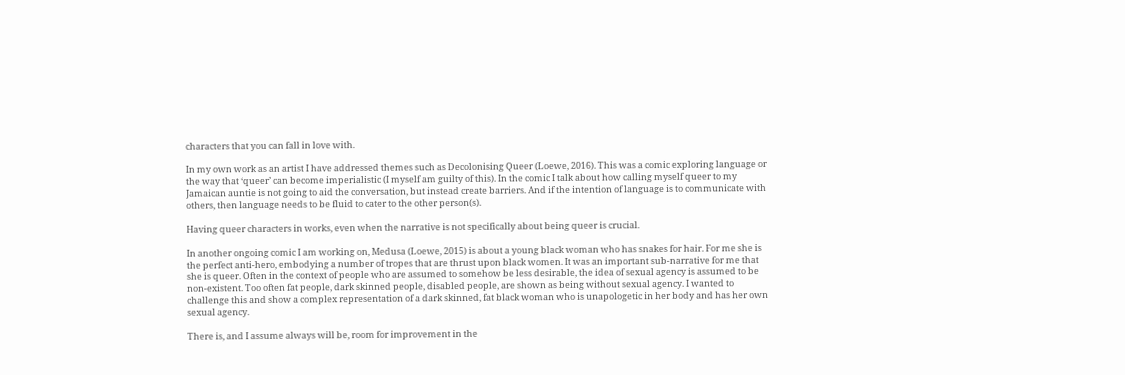characters that you can fall in love with.

In my own work as an artist I have addressed themes such as Decolonising Queer (Loewe, 2016). This was a comic exploring language or the way that ‘queer’ can become imperialistic (I myself am guilty of this). In the comic I talk about how calling myself queer to my Jamaican auntie is not going to aid the conversation, but instead create barriers. And if the intention of language is to communicate with others, then language needs to be fluid to cater to the other person(s).

Having queer characters in works, even when the narrative is not specifically about being queer is crucial.

In another ongoing comic I am working on, Medusa (Loewe, 2015) is about a young black woman who has snakes for hair. For me she is the perfect anti-hero, embodying a number of tropes that are thrust upon black women. It was an important sub-narrative for me that she is queer. Often in the context of people who are assumed to somehow be less desirable, the idea of sexual agency is assumed to be non-existent. Too often fat people, dark skinned people, disabled people, are shown as being without sexual agency. I wanted to challenge this and show a complex representation of a dark skinned, fat black woman who is unapologetic in her body and has her own sexual agency.

There is, and I assume always will be, room for improvement in the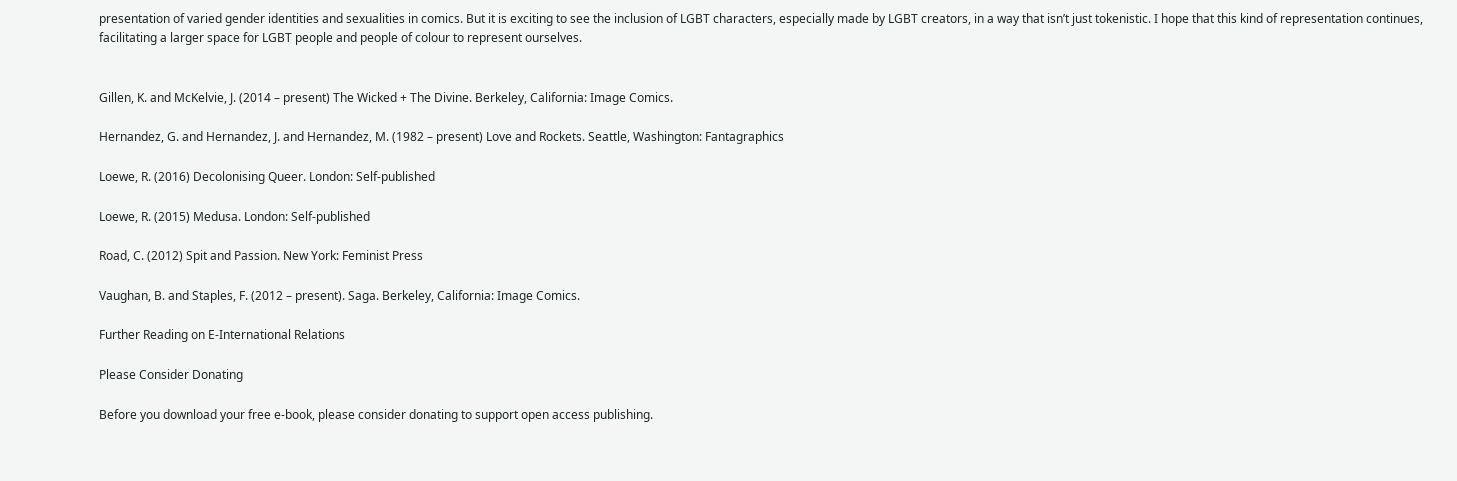presentation of varied gender identities and sexualities in comics. But it is exciting to see the inclusion of LGBT characters, especially made by LGBT creators, in a way that isn’t just tokenistic. I hope that this kind of representation continues, facilitating a larger space for LGBT people and people of colour to represent ourselves.


Gillen, K. and McKelvie, J. (2014 – present) The Wicked + The Divine. Berkeley, California: Image Comics.

Hernandez, G. and Hernandez, J. and Hernandez, M. (1982 – present) Love and Rockets. Seattle, Washington: Fantagraphics

Loewe, R. (2016) Decolonising Queer. London: Self-published

Loewe, R. (2015) Medusa. London: Self-published

Road, C. (2012) Spit and Passion. New York: Feminist Press

Vaughan, B. and Staples, F. (2012 – present). Saga. Berkeley, California: Image Comics.

Further Reading on E-International Relations

Please Consider Donating

Before you download your free e-book, please consider donating to support open access publishing.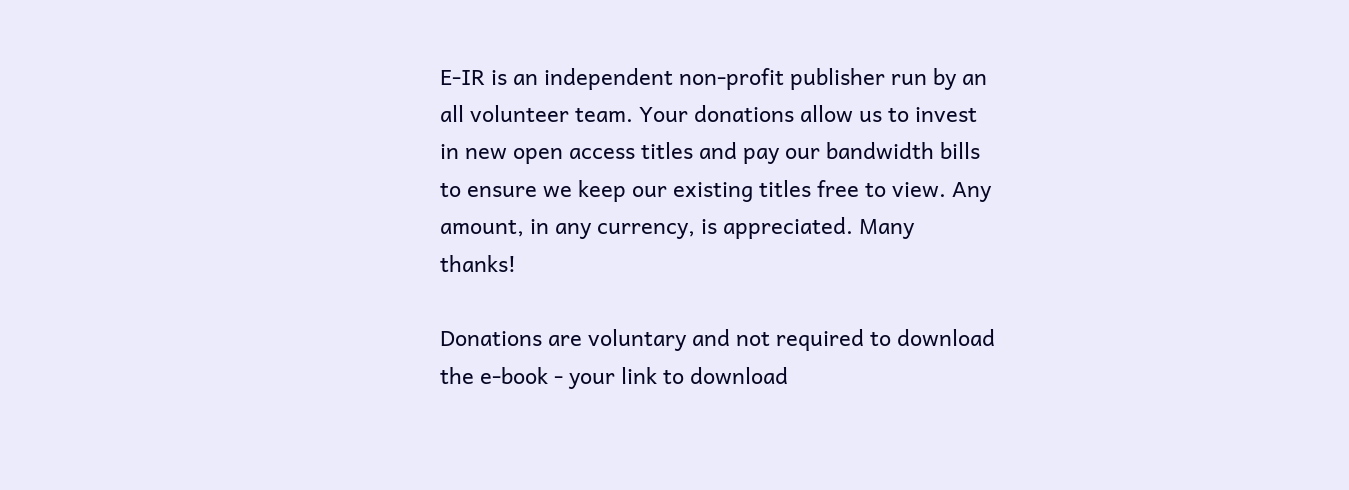E-IR is an independent non-profit publisher run by an all volunteer team. Your donations allow us to invest in new open access titles and pay our bandwidth bills to ensure we keep our existing titles free to view. Any amount, in any currency, is appreciated. Many thanks!

Donations are voluntary and not required to download the e-book - your link to download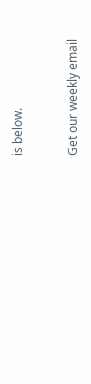is below.


Get our weekly email